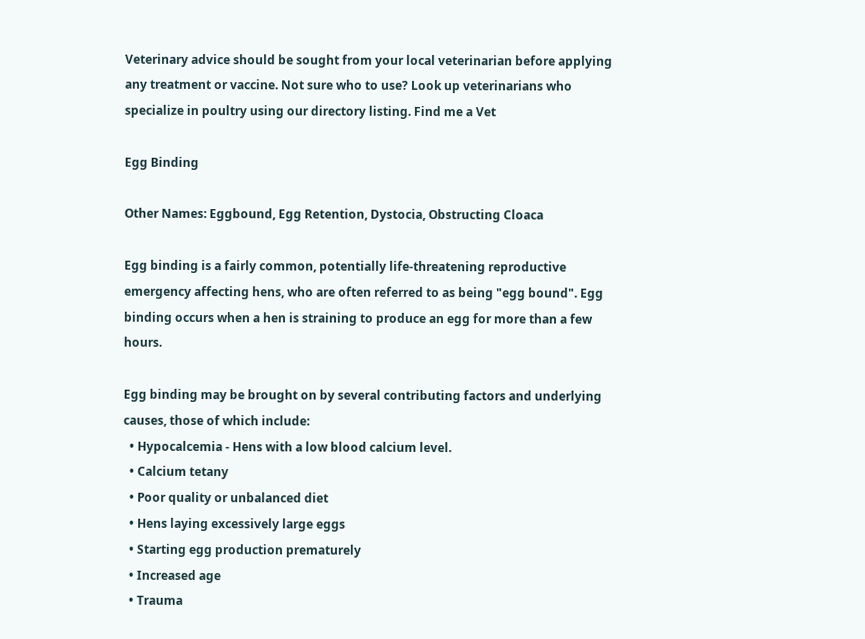Veterinary advice should be sought from your local veterinarian before applying any treatment or vaccine. Not sure who to use? Look up veterinarians who specialize in poultry using our directory listing. Find me a Vet

Egg Binding

Other Names: Eggbound, Egg Retention, Dystocia, Obstructing Cloaca

Egg binding is a fairly common, potentially life-threatening reproductive emergency affecting hens, who are often referred to as being "egg bound". Egg binding occurs when a hen is straining to produce an egg for more than a few hours.

Egg binding may be brought on by several contributing factors and underlying causes, those of which include:
  • Hypocalcemia - Hens with a low blood calcium level.
  • Calcium tetany
  • Poor quality or unbalanced diet
  • Hens laying excessively large eggs
  • Starting egg production prematurely
  • Increased age
  • Trauma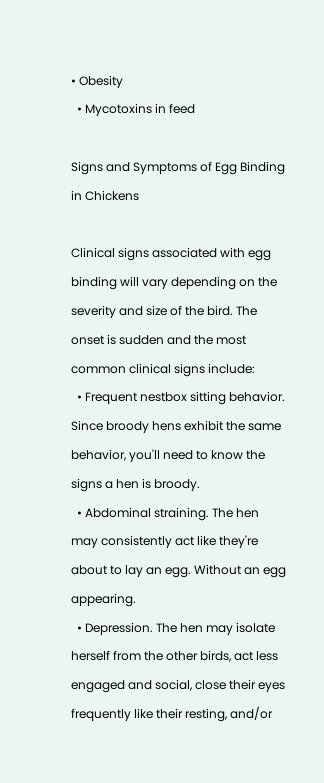• Obesity
  • Mycotoxins in feed

Signs and Symptoms of Egg Binding in Chickens

Clinical signs associated with egg binding will vary depending on the severity and size of the bird. The onset is sudden and the most common clinical signs include:
  • Frequent nestbox sitting behavior. Since broody hens exhibit the same behavior, you'll need to know the signs a hen is broody.
  • Abdominal straining. The hen may consistently act like they're about to lay an egg. Without an egg appearing.
  • Depression. The hen may isolate herself from the other birds, act less engaged and social, close their eyes frequently like their resting, and/or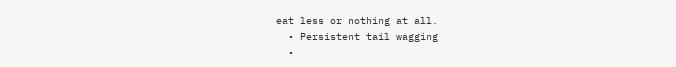eat less or nothing at all.
  • Persistent tail wagging
  •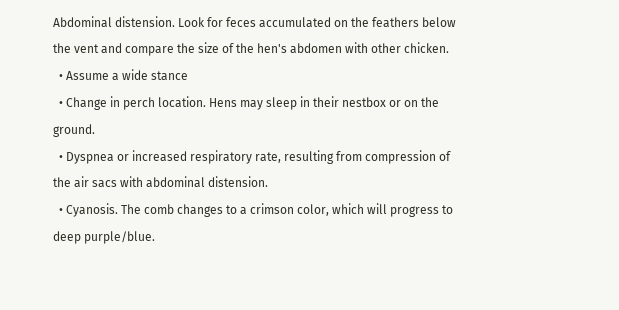Abdominal distension. Look for feces accumulated on the feathers below the vent and compare the size of the hen's abdomen with other chicken.
  • Assume a wide stance
  • Change in perch location. Hens may sleep in their nestbox or on the ground.
  • Dyspnea or increased respiratory rate, resulting from compression of the air sacs with abdominal distension.
  • Cyanosis. The comb changes to a crimson color, which will progress to deep purple/blue.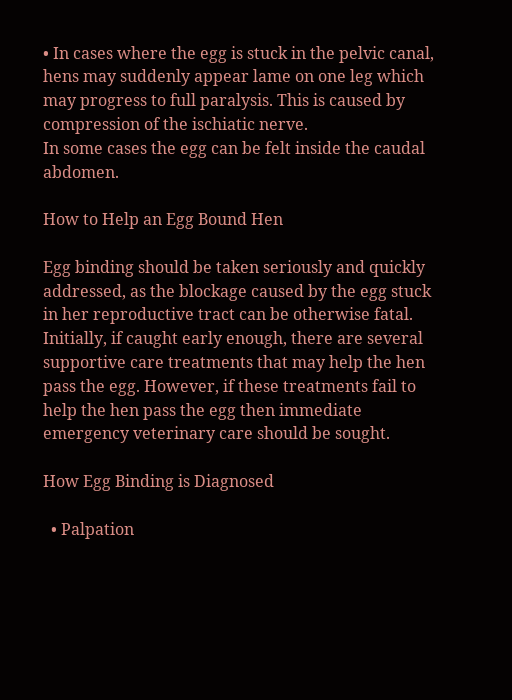• In cases where the egg is stuck in the pelvic canal, hens may suddenly appear lame on one leg which may progress to full paralysis. This is caused by compression of the ischiatic nerve.
In some cases the egg can be felt inside the caudal abdomen.

How to Help an Egg Bound Hen

Egg binding should be taken seriously and quickly addressed, as the blockage caused by the egg stuck in her reproductive tract can be otherwise fatal. Initially, if caught early enough, there are several supportive care treatments that may help the hen pass the egg. However, if these treatments fail to help the hen pass the egg then immediate emergency veterinary care should be sought.

How Egg Binding is Diagnosed

  • Palpation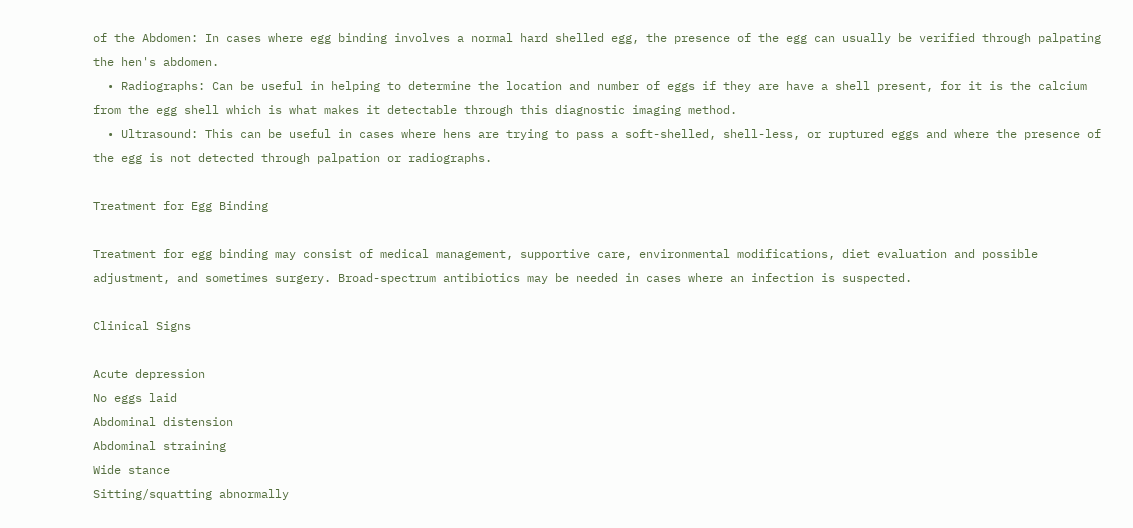of the Abdomen: In cases where egg binding involves a normal hard shelled egg, the presence of the egg can usually be verified through palpating the hen's abdomen.
  • Radiographs: Can be useful in helping to determine the location and number of eggs if they are have a shell present, for it is the calcium from the egg shell which is what makes it detectable through this diagnostic imaging method.
  • Ultrasound: This can be useful in cases where hens are trying to pass a soft-shelled, shell-less, or ruptured eggs and where the presence of the egg is not detected through palpation or radiographs.

Treatment for Egg Binding

Treatment for egg binding may consist of medical management, supportive care, environmental modifications, diet evaluation and possible adjustment, and sometimes surgery. Broad-spectrum antibiotics may be needed in cases where an infection is suspected.

Clinical Signs

Acute depression
No eggs laid
Abdominal distension
Abdominal straining
Wide stance
Sitting/squatting abnormally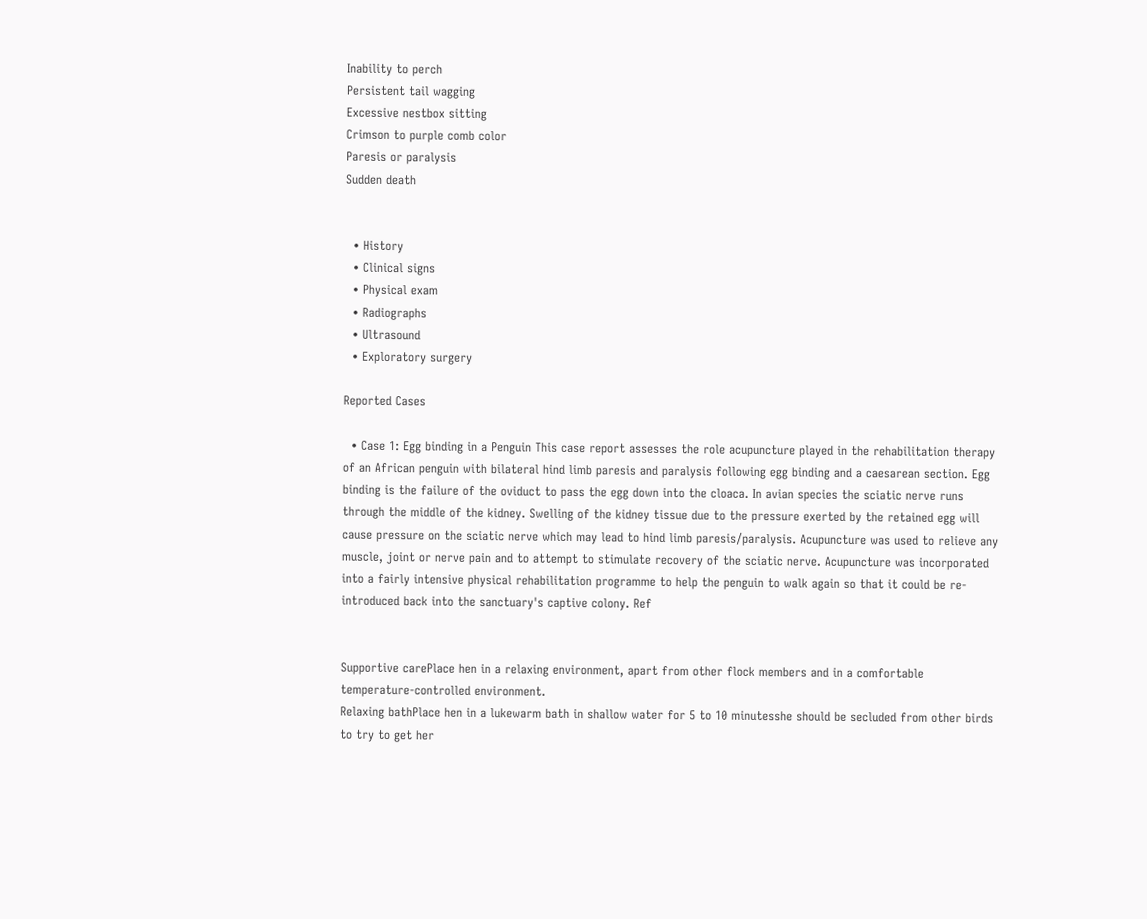Inability to perch
Persistent tail wagging
Excessive nestbox sitting
Crimson to purple comb color
Paresis or paralysis
Sudden death


  • History
  • Clinical signs
  • Physical exam
  • Radiographs
  • Ultrasound
  • Exploratory surgery

Reported Cases

  • Case 1: Egg binding in a Penguin This case report assesses the role acupuncture played in the rehabilitation therapy of an African penguin with bilateral hind limb paresis and paralysis following egg binding and a caesarean section. Egg binding is the failure of the oviduct to pass the egg down into the cloaca. In avian species the sciatic nerve runs through the middle of the kidney. Swelling of the kidney tissue due to the pressure exerted by the retained egg will cause pressure on the sciatic nerve which may lead to hind limb paresis/paralysis. Acupuncture was used to relieve any muscle, joint or nerve pain and to attempt to stimulate recovery of the sciatic nerve. Acupuncture was incorporated into a fairly intensive physical rehabilitation programme to help the penguin to walk again so that it could be re-introduced back into the sanctuary's captive colony. Ref


Supportive carePlace hen in a relaxing environment, apart from other flock members and in a comfortable temperature-controlled environment.
Relaxing bathPlace hen in a lukewarm bath in shallow water for 5 to 10 minutesshe should be secluded from other birds to try to get her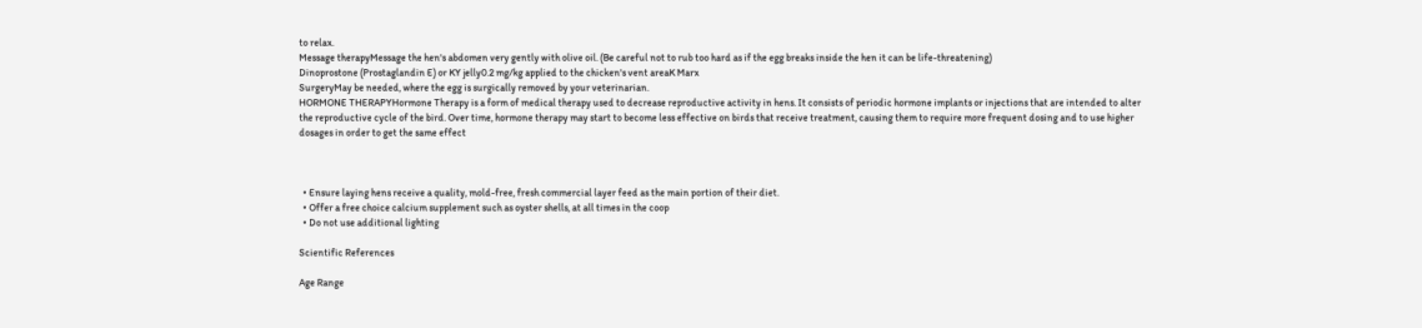to relax.
Message therapyMessage the hen's abdomen very gently with olive oil. (Be careful not to rub too hard as if the egg breaks inside the hen it can be life-threatening)
Dinoprostone (Prostaglandin E) or KY jelly0.2 mg/kg applied to the chicken's vent areaK Marx
SurgeryMay be needed, where the egg is surgically removed by your veterinarian.
HORMONE THERAPYHormone Therapy is a form of medical therapy used to decrease reproductive activity in hens. It consists of periodic hormone implants or injections that are intended to alter the reproductive cycle of the bird. Over time, hormone therapy may start to become less effective on birds that receive treatment, causing them to require more frequent dosing and to use higher dosages in order to get the same effect



  • Ensure laying hens receive a quality, mold-free, fresh commercial layer feed as the main portion of their diet.
  • Offer a free choice calcium supplement such as oyster shells, at all times in the coop
  • Do not use additional lighting

Scientific References

Age Range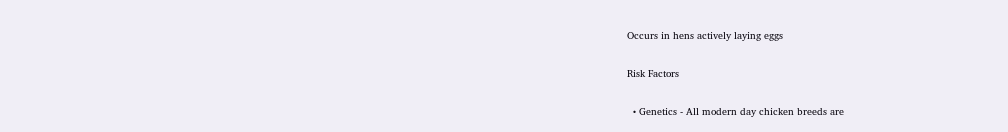Occurs in hens actively laying eggs

Risk Factors

  • Genetics - All modern day chicken breeds are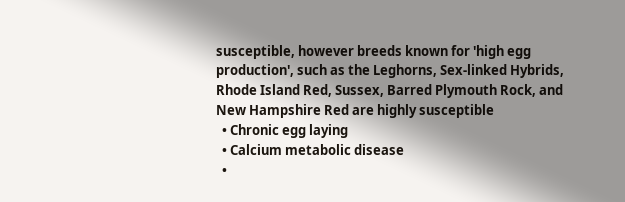susceptible, however breeds known for 'high egg production', such as the Leghorns, Sex-linked Hybrids, Rhode Island Red, Sussex, Barred Plymouth Rock, and New Hampshire Red are highly susceptible
  • Chronic egg laying
  • Calcium metabolic disease
  •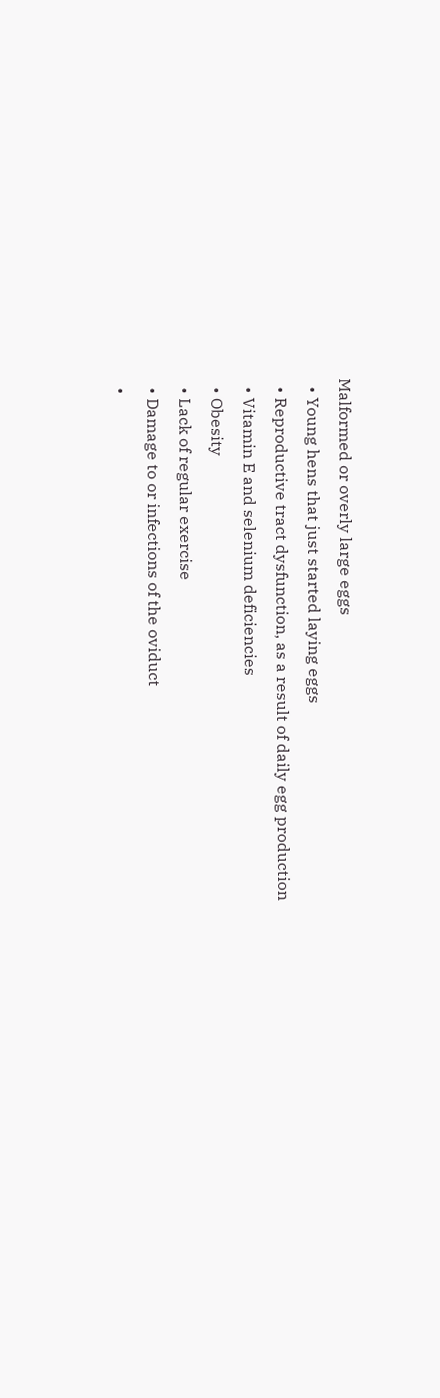Malformed or overly large eggs
  • Young hens that just started laying eggs
  • Reproductive tract dysfunction, as a result of daily egg production
  • Vitamin E and selenium deficiencies
  • Obesity
  • Lack of regular exercise
  • Damage to or infections of the oviduct
  •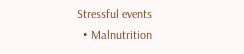Stressful events
  • Malnutrition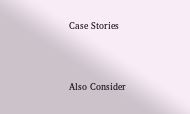Case Stories



Also Consider